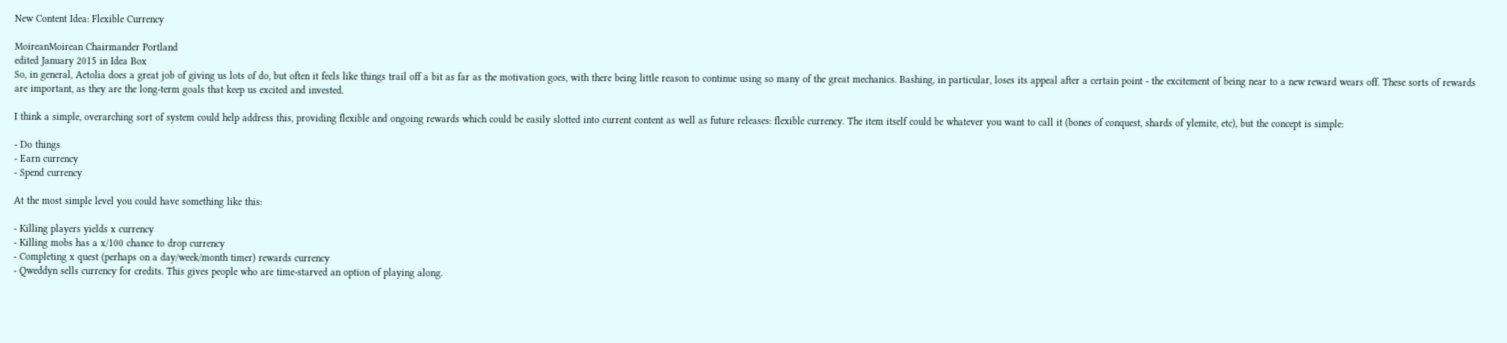New Content Idea: Flexible Currency

MoireanMoirean Chairmander Portland
edited January 2015 in Idea Box
So, in general, Aetolia does a great job of giving us lots of do, but often it feels like things trail off a bit as far as the motivation goes, with there being little reason to continue using so many of the great mechanics. Bashing, in particular, loses its appeal after a certain point - the excitement of being near to a new reward wears off. These sorts of rewards are important, as they are the long-term goals that keep us excited and invested.

I think a simple, overarching sort of system could help address this, providing flexible and ongoing rewards which could be easily slotted into current content as well as future releases: flexible currency. The item itself could be whatever you want to call it (bones of conquest, shards of ylemite, etc), but the concept is simple:

- Do things
- Earn currency
- Spend currency

At the most simple level you could have something like this:

- Killing players yields x currency
- Killing mobs has a x/100 chance to drop currency
- Completing x quest (perhaps on a day/week/month timer) rewards currency
- Qweddyn sells currency for credits. This gives people who are time-starved an option of playing along.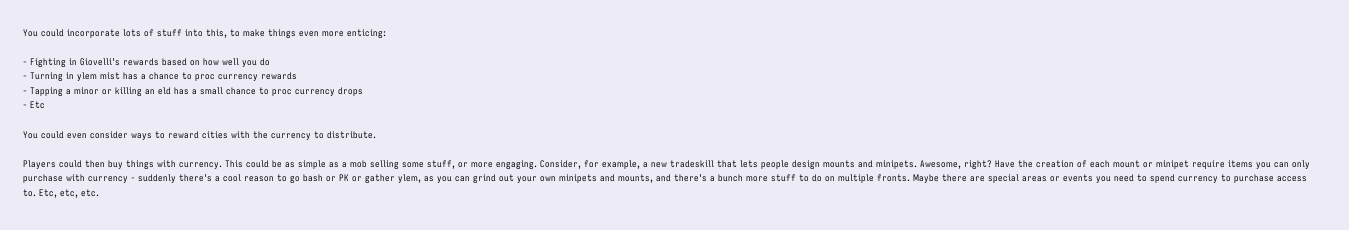You could incorporate lots of stuff into this, to make things even more enticing:

- Fighting in Giovelli's rewards based on how well you do
- Turning in ylem mist has a chance to proc currency rewards
- Tapping a minor or killing an eld has a small chance to proc currency drops
- Etc

You could even consider ways to reward cities with the currency to distribute.

Players could then buy things with currency. This could be as simple as a mob selling some stuff, or more engaging. Consider, for example, a new tradeskill that lets people design mounts and minipets. Awesome, right? Have the creation of each mount or minipet require items you can only purchase with currency - suddenly there's a cool reason to go bash or PK or gather ylem, as you can grind out your own minipets and mounts, and there's a bunch more stuff to do on multiple fronts. Maybe there are special areas or events you need to spend currency to purchase access to. Etc, etc, etc.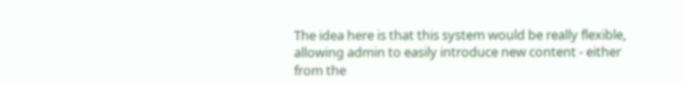The idea here is that this system would be really flexible, allowing admin to easily introduce new content - either from the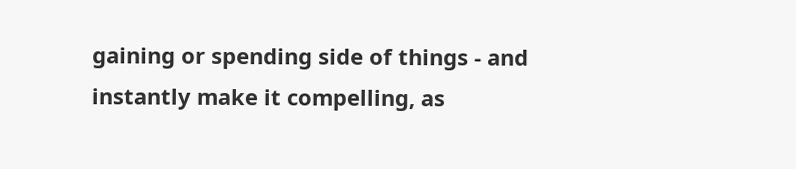gaining or spending side of things - and instantly make it compelling, as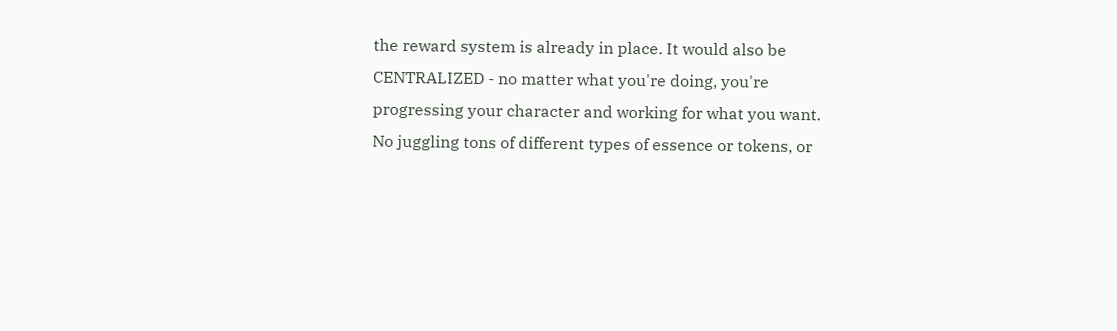the reward system is already in place. It would also be CENTRALIZED - no matter what you're doing, you're progressing your character and working for what you want. No juggling tons of different types of essence or tokens, or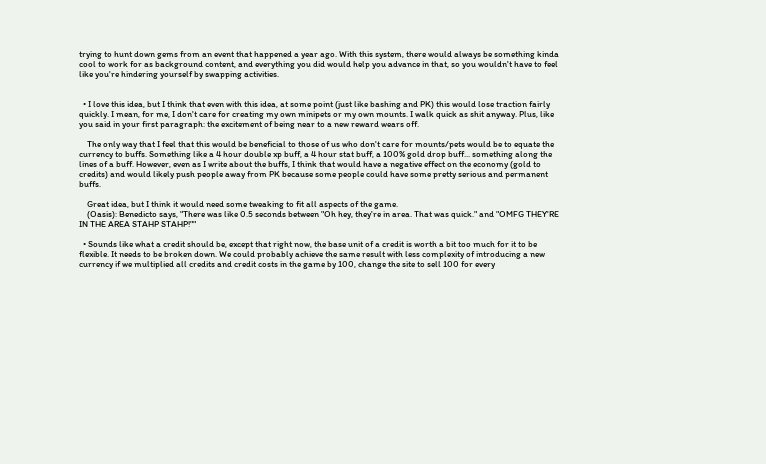trying to hunt down gems from an event that happened a year ago. With this system, there would always be something kinda cool to work for as background content, and everything you did would help you advance in that, so you wouldn't have to feel like you're hindering yourself by swapping activities.


  • I love this idea, but I think that even with this idea, at some point (just like bashing and PK) this would lose traction fairly quickly. I mean, for me, I don't care for creating my own minipets or my own mounts. I walk quick as shit anyway. Plus, like you said in your first paragraph: the excitement of being near to a new reward wears off.

    The only way that I feel that this would be beneficial to those of us who don't care for mounts/pets would be to equate the currency to buffs. Something like a 4 hour double xp buff, a 4 hour stat buff, a 100% gold drop buff... something along the lines of a buff. However, even as I write about the buffs, I think that would have a negative effect on the economy (gold to credits) and would likely push people away from PK because some people could have some pretty serious and permanent buffs.

    Great idea, but I think it would need some tweaking to fit all aspects of the game.
    (Oasis): Benedicto says, "There was like 0.5 seconds between "Oh hey, they're in area. That was quick." and "OMFG THEY'RE IN THE AREA STAHP STAHP!""

  • Sounds like what a credit should be, except that right now, the base unit of a credit is worth a bit too much for it to be flexible. It needs to be broken down. We could probably achieve the same result with less complexity of introducing a new currency if we multiplied all credits and credit costs in the game by 100, change the site to sell 100 for every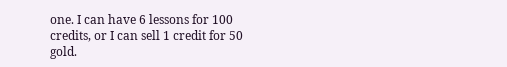one. I can have 6 lessons for 100 credits, or I can sell 1 credit for 50 gold.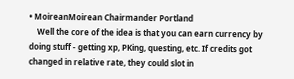• MoireanMoirean Chairmander Portland
    Well the core of the idea is that you can earn currency by doing stuff - getting xp, PKing, questing, etc. If credits got changed in relative rate, they could slot in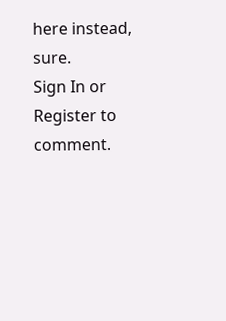here instead, sure.
Sign In or Register to comment.